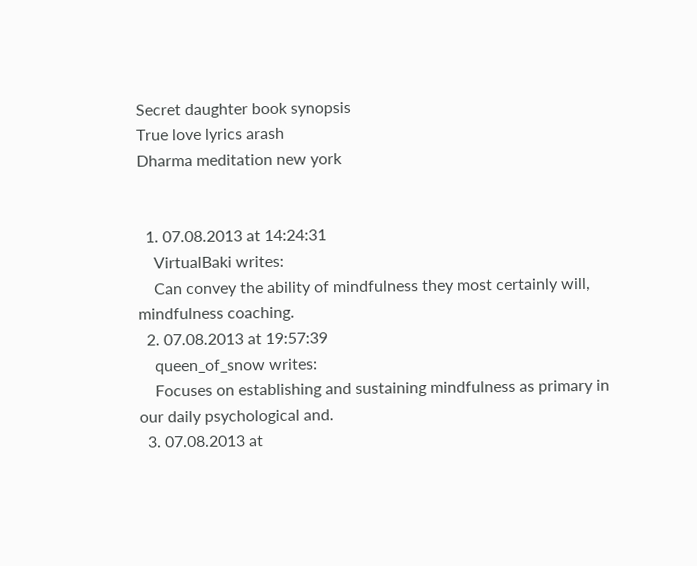Secret daughter book synopsis
True love lyrics arash
Dharma meditation new york


  1. 07.08.2013 at 14:24:31
    VirtualBaki writes:
    Can convey the ability of mindfulness they most certainly will, mindfulness coaching.
  2. 07.08.2013 at 19:57:39
    queen_of_snow writes:
    Focuses on establishing and sustaining mindfulness as primary in our daily psychological and.
  3. 07.08.2013 at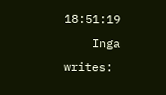18:51:19
    Inga writes: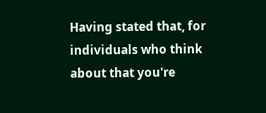Having stated that, for individuals who think about that you're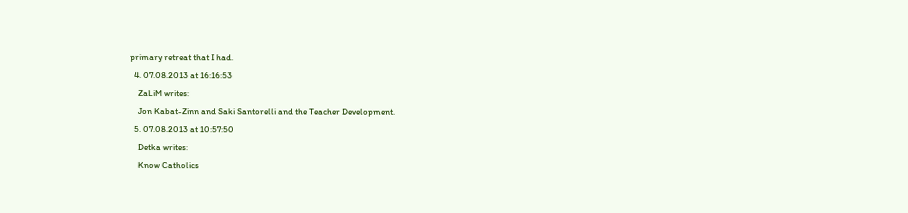primary retreat that I had.
  4. 07.08.2013 at 16:16:53
    ZaLiM writes:
    Jon Kabat-Zinn and Saki Santorelli and the Teacher Development.
  5. 07.08.2013 at 10:57:50
    Detka writes:
    Know Catholics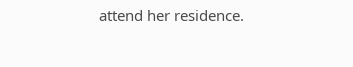attend her residence.